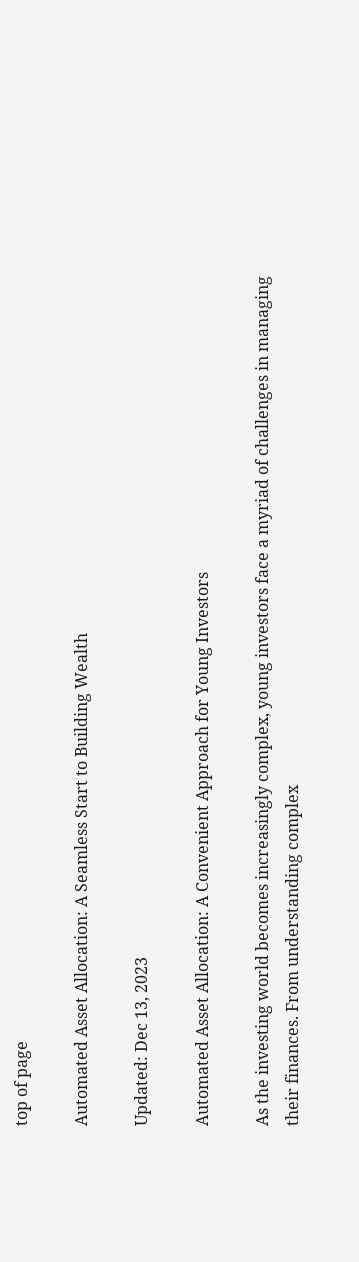top of page

Automated Asset Allocation: A Seamless Start to Building Wealth

Updated: Dec 13, 2023

Automated Asset Allocation: A Convenient Approach for Young Investors

As the investing world becomes increasingly complex, young investors face a myriad of challenges in managing their finances. From understanding complex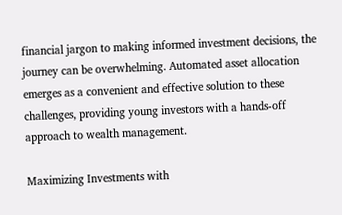financial jargon to making informed investment decisions, the journey can be overwhelming. Automated asset allocation emerges as a convenient and effective solution to these challenges, providing young investors with a hands-off approach to wealth management.

Maximizing Investments with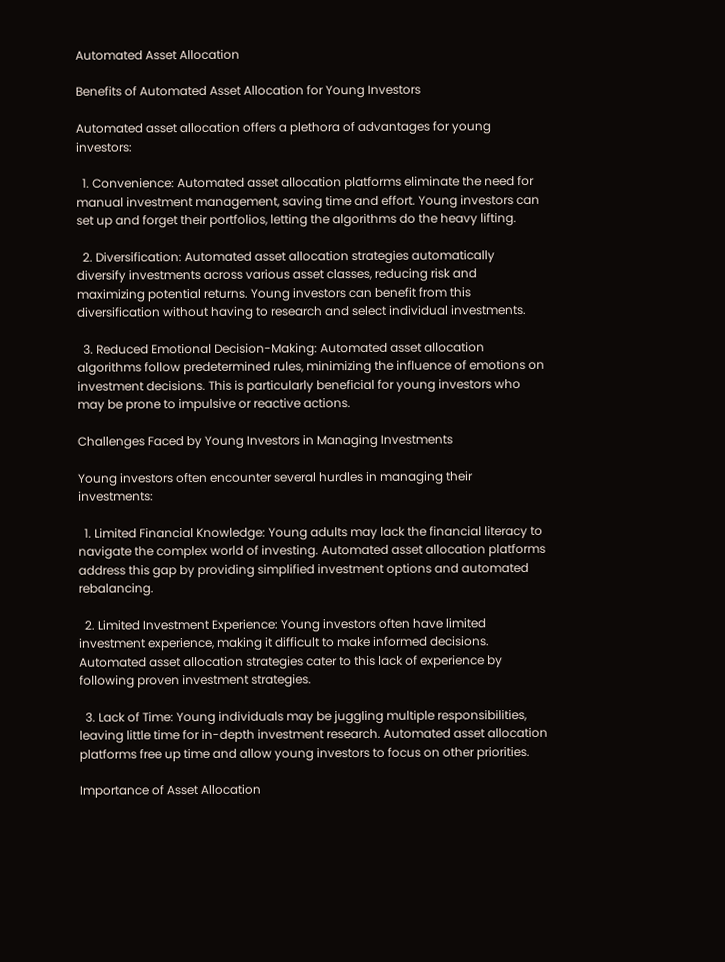Automated Asset Allocation

Benefits of Automated Asset Allocation for Young Investors

Automated asset allocation offers a plethora of advantages for young investors:

  1. Convenience: Automated asset allocation platforms eliminate the need for manual investment management, saving time and effort. Young investors can set up and forget their portfolios, letting the algorithms do the heavy lifting.

  2. Diversification: Automated asset allocation strategies automatically diversify investments across various asset classes, reducing risk and maximizing potential returns. Young investors can benefit from this diversification without having to research and select individual investments.

  3. Reduced Emotional Decision-Making: Automated asset allocation algorithms follow predetermined rules, minimizing the influence of emotions on investment decisions. This is particularly beneficial for young investors who may be prone to impulsive or reactive actions.

Challenges Faced by Young Investors in Managing Investments

Young investors often encounter several hurdles in managing their investments:

  1. Limited Financial Knowledge: Young adults may lack the financial literacy to navigate the complex world of investing. Automated asset allocation platforms address this gap by providing simplified investment options and automated rebalancing.

  2. Limited Investment Experience: Young investors often have limited investment experience, making it difficult to make informed decisions. Automated asset allocation strategies cater to this lack of experience by following proven investment strategies.

  3. Lack of Time: Young individuals may be juggling multiple responsibilities, leaving little time for in-depth investment research. Automated asset allocation platforms free up time and allow young investors to focus on other priorities.

Importance of Asset Allocation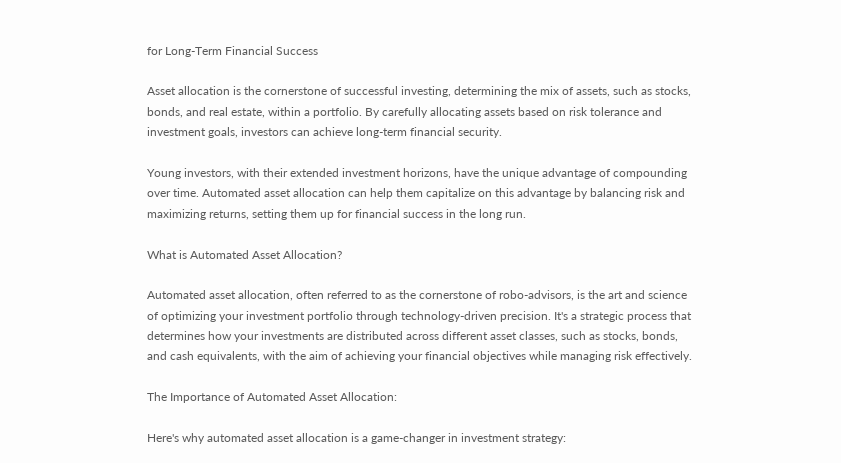for Long-Term Financial Success

Asset allocation is the cornerstone of successful investing, determining the mix of assets, such as stocks, bonds, and real estate, within a portfolio. By carefully allocating assets based on risk tolerance and investment goals, investors can achieve long-term financial security.

Young investors, with their extended investment horizons, have the unique advantage of compounding over time. Automated asset allocation can help them capitalize on this advantage by balancing risk and maximizing returns, setting them up for financial success in the long run.

What is Automated Asset Allocation?

Automated asset allocation, often referred to as the cornerstone of robo-advisors, is the art and science of optimizing your investment portfolio through technology-driven precision. It's a strategic process that determines how your investments are distributed across different asset classes, such as stocks, bonds, and cash equivalents, with the aim of achieving your financial objectives while managing risk effectively.

The Importance of Automated Asset Allocation:

Here's why automated asset allocation is a game-changer in investment strategy: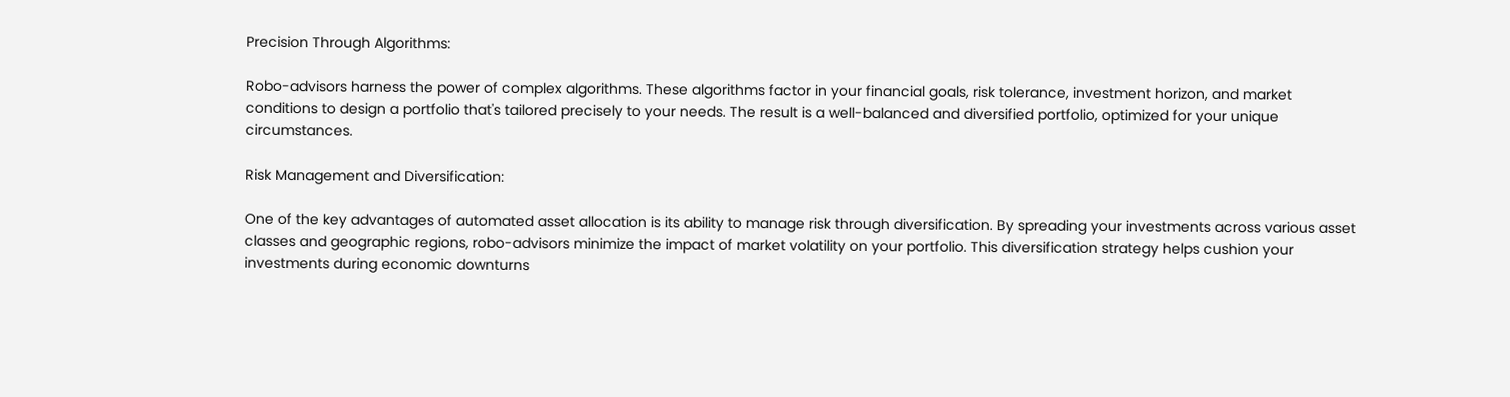Precision Through Algorithms:

Robo-advisors harness the power of complex algorithms. These algorithms factor in your financial goals, risk tolerance, investment horizon, and market conditions to design a portfolio that's tailored precisely to your needs. The result is a well-balanced and diversified portfolio, optimized for your unique circumstances.

Risk Management and Diversification:

One of the key advantages of automated asset allocation is its ability to manage risk through diversification. By spreading your investments across various asset classes and geographic regions, robo-advisors minimize the impact of market volatility on your portfolio. This diversification strategy helps cushion your investments during economic downturns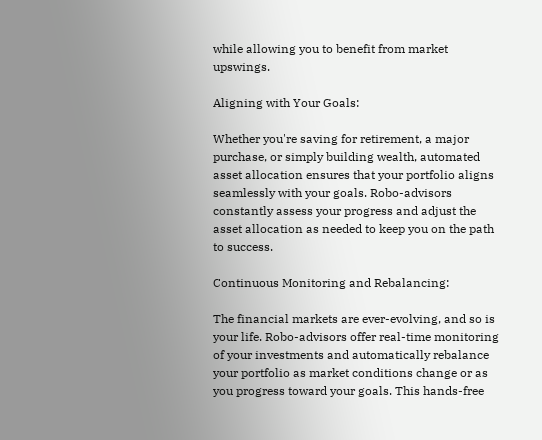while allowing you to benefit from market upswings.

Aligning with Your Goals:

Whether you're saving for retirement, a major purchase, or simply building wealth, automated asset allocation ensures that your portfolio aligns seamlessly with your goals. Robo-advisors constantly assess your progress and adjust the asset allocation as needed to keep you on the path to success.

Continuous Monitoring and Rebalancing:

The financial markets are ever-evolving, and so is your life. Robo-advisors offer real-time monitoring of your investments and automatically rebalance your portfolio as market conditions change or as you progress toward your goals. This hands-free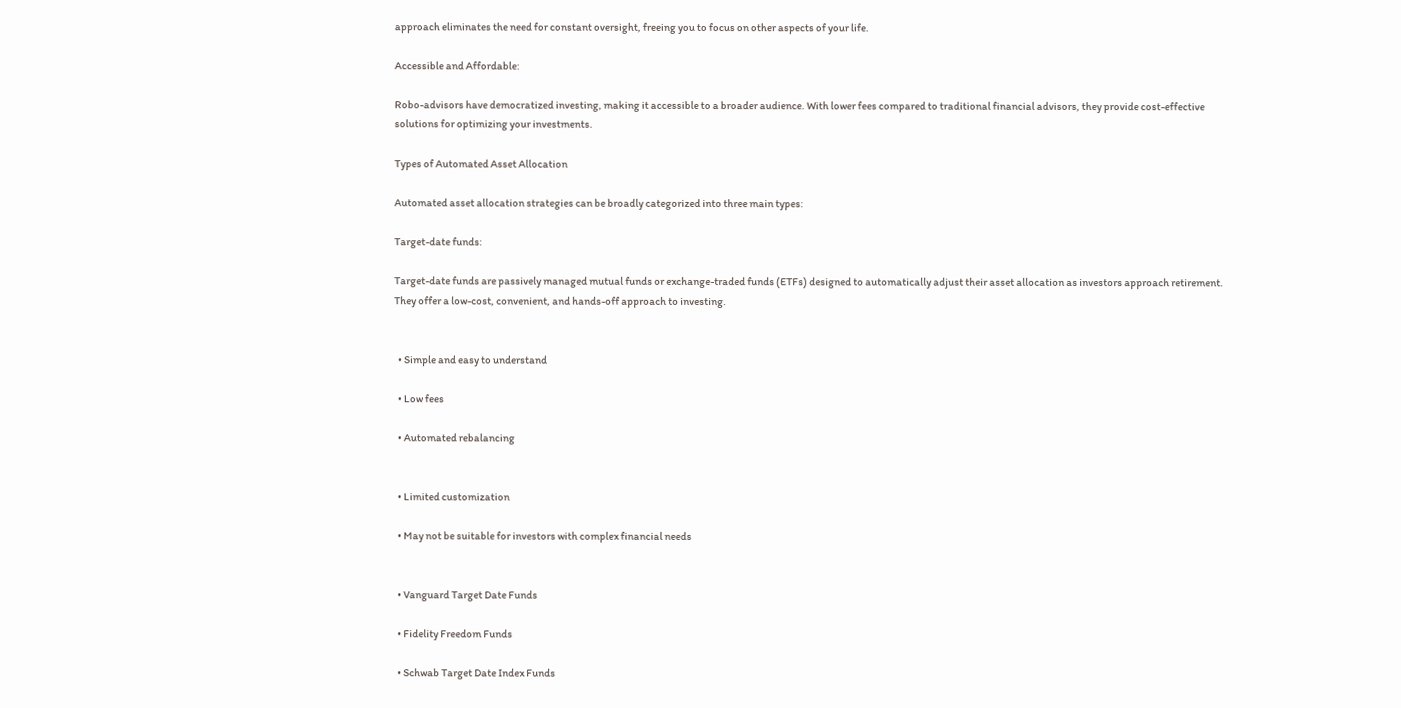approach eliminates the need for constant oversight, freeing you to focus on other aspects of your life.

Accessible and Affordable:

Robo-advisors have democratized investing, making it accessible to a broader audience. With lower fees compared to traditional financial advisors, they provide cost-effective solutions for optimizing your investments.

Types of Automated Asset Allocation

Automated asset allocation strategies can be broadly categorized into three main types:

Target-date funds:

Target-date funds are passively managed mutual funds or exchange-traded funds (ETFs) designed to automatically adjust their asset allocation as investors approach retirement. They offer a low-cost, convenient, and hands-off approach to investing.


  • Simple and easy to understand

  • Low fees

  • Automated rebalancing


  • Limited customization

  • May not be suitable for investors with complex financial needs


  • Vanguard Target Date Funds

  • Fidelity Freedom Funds

  • Schwab Target Date Index Funds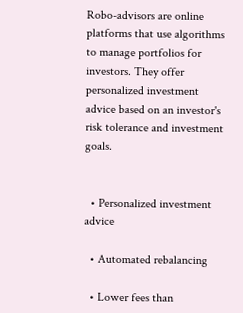Robo-advisors are online platforms that use algorithms to manage portfolios for investors. They offer personalized investment advice based on an investor's risk tolerance and investment goals.


  • Personalized investment advice

  • Automated rebalancing

  • Lower fees than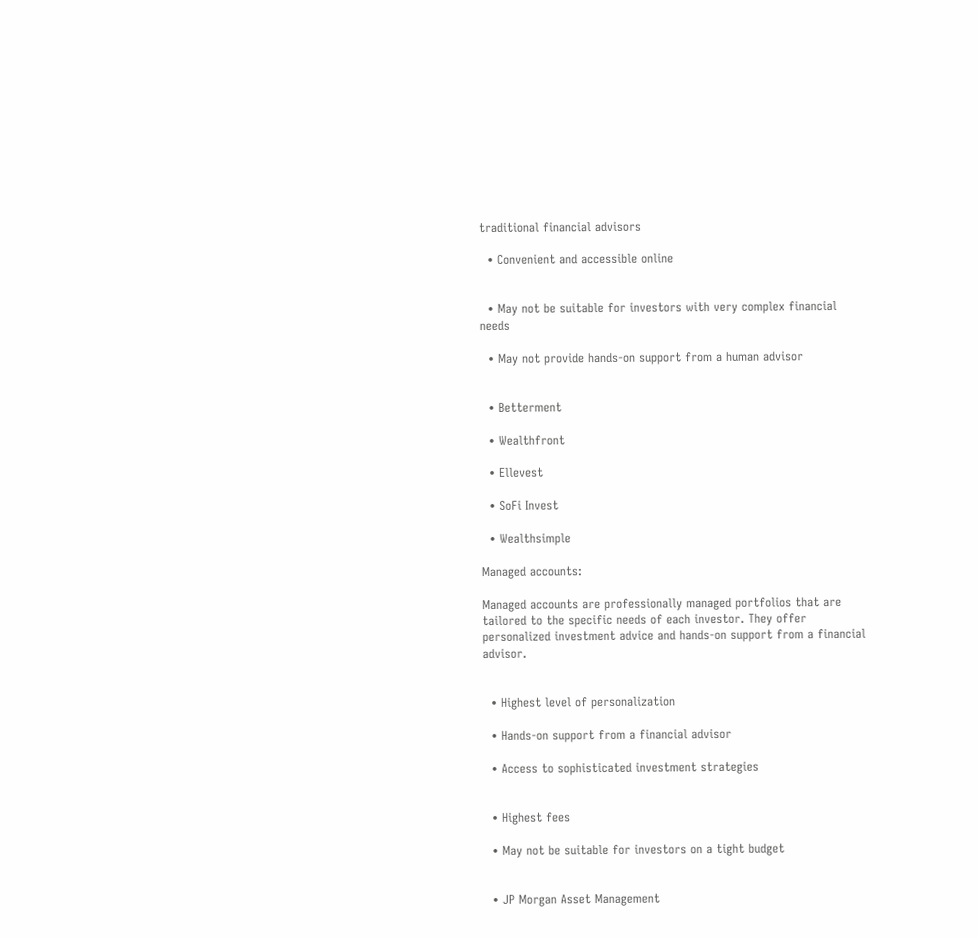traditional financial advisors

  • Convenient and accessible online


  • May not be suitable for investors with very complex financial needs

  • May not provide hands-on support from a human advisor


  • Betterment

  • Wealthfront

  • Ellevest

  • SoFi Invest

  • Wealthsimple

Managed accounts:

Managed accounts are professionally managed portfolios that are tailored to the specific needs of each investor. They offer personalized investment advice and hands-on support from a financial advisor.


  • Highest level of personalization

  • Hands-on support from a financial advisor

  • Access to sophisticated investment strategies


  • Highest fees

  • May not be suitable for investors on a tight budget


  • JP Morgan Asset Management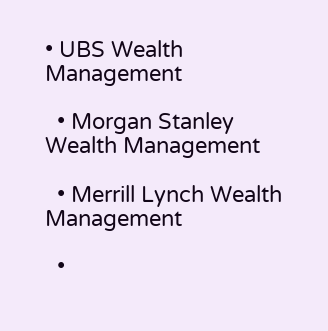• UBS Wealth Management

  • Morgan Stanley Wealth Management

  • Merrill Lynch Wealth Management

  •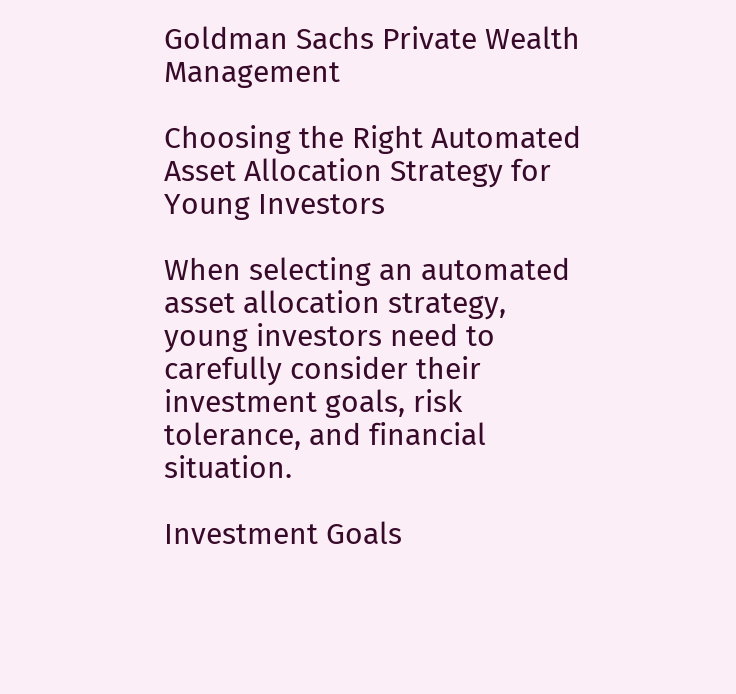Goldman Sachs Private Wealth Management

Choosing the Right Automated Asset Allocation Strategy for Young Investors

When selecting an automated asset allocation strategy, young investors need to carefully consider their investment goals, risk tolerance, and financial situation.

Investment Goals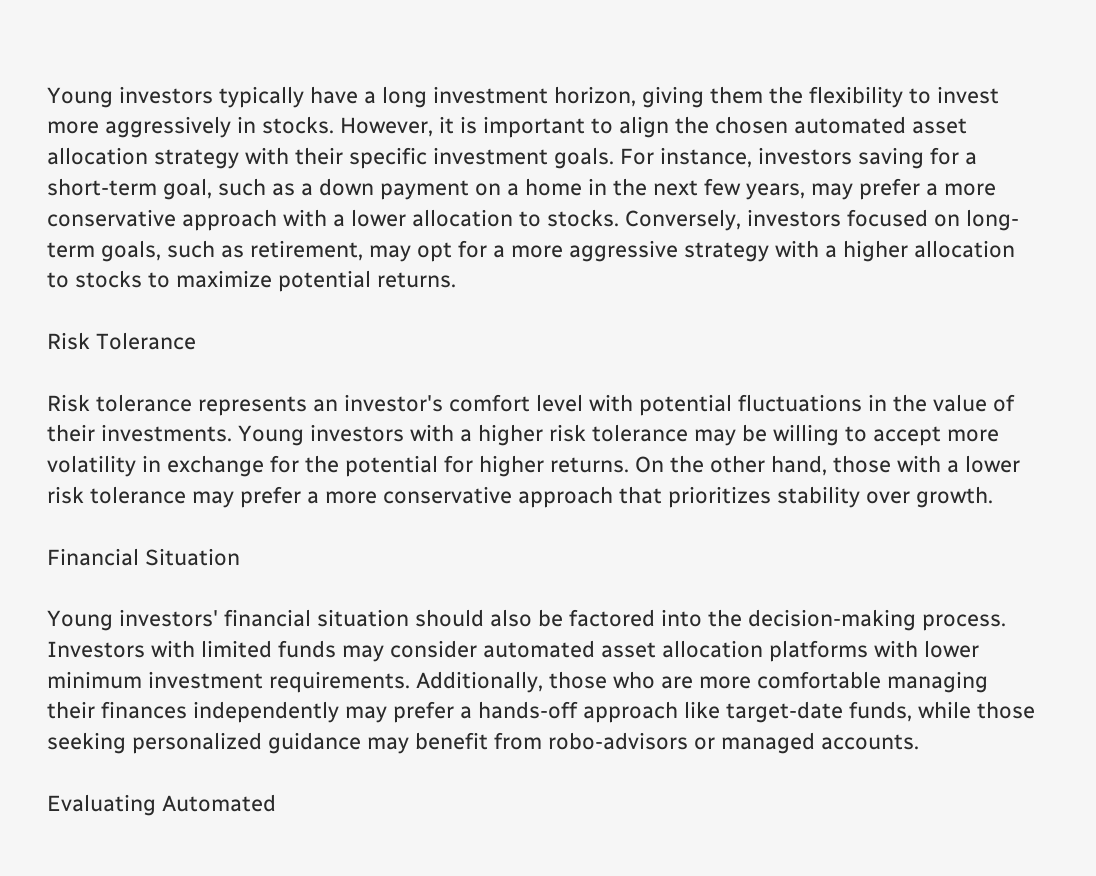Young investors typically have a long investment horizon, giving them the flexibility to invest more aggressively in stocks. However, it is important to align the chosen automated asset allocation strategy with their specific investment goals. For instance, investors saving for a short-term goal, such as a down payment on a home in the next few years, may prefer a more conservative approach with a lower allocation to stocks. Conversely, investors focused on long-term goals, such as retirement, may opt for a more aggressive strategy with a higher allocation to stocks to maximize potential returns.

Risk Tolerance

Risk tolerance represents an investor's comfort level with potential fluctuations in the value of their investments. Young investors with a higher risk tolerance may be willing to accept more volatility in exchange for the potential for higher returns. On the other hand, those with a lower risk tolerance may prefer a more conservative approach that prioritizes stability over growth.

Financial Situation

Young investors' financial situation should also be factored into the decision-making process. Investors with limited funds may consider automated asset allocation platforms with lower minimum investment requirements. Additionally, those who are more comfortable managing their finances independently may prefer a hands-off approach like target-date funds, while those seeking personalized guidance may benefit from robo-advisors or managed accounts.

Evaluating Automated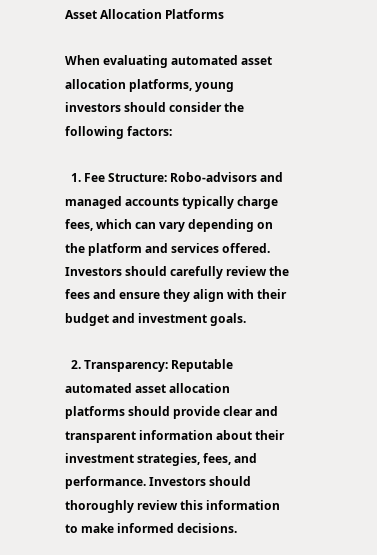Asset Allocation Platforms

When evaluating automated asset allocation platforms, young investors should consider the following factors:

  1. Fee Structure: Robo-advisors and managed accounts typically charge fees, which can vary depending on the platform and services offered. Investors should carefully review the fees and ensure they align with their budget and investment goals.

  2. Transparency: Reputable automated asset allocation platforms should provide clear and transparent information about their investment strategies, fees, and performance. Investors should thoroughly review this information to make informed decisions.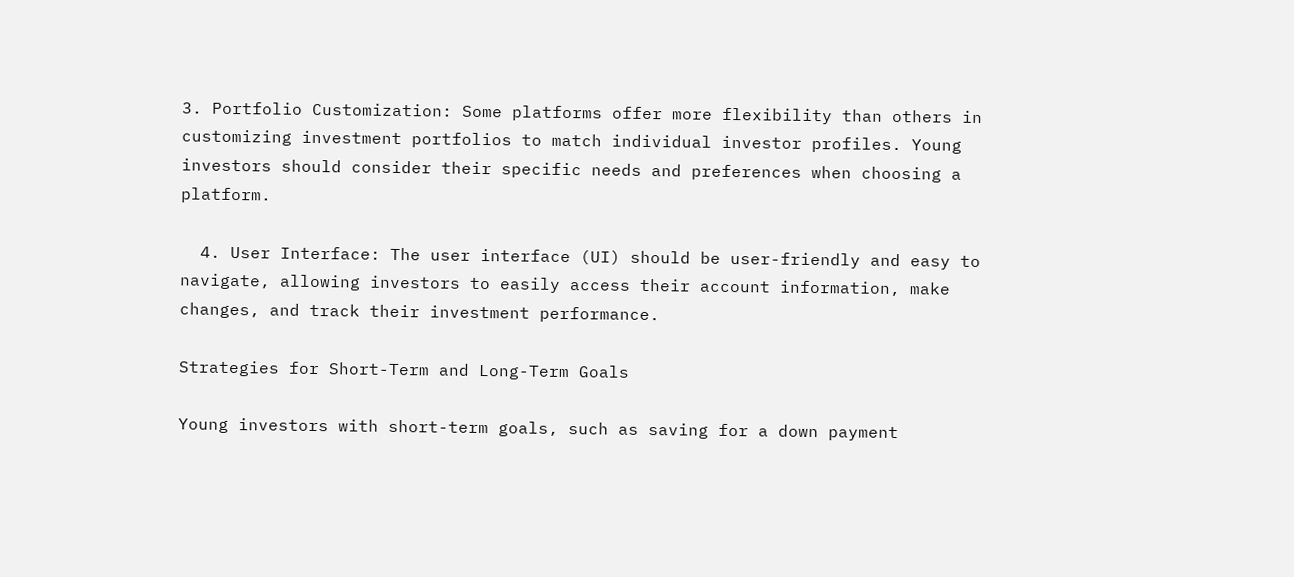3. Portfolio Customization: Some platforms offer more flexibility than others in customizing investment portfolios to match individual investor profiles. Young investors should consider their specific needs and preferences when choosing a platform.

  4. User Interface: The user interface (UI) should be user-friendly and easy to navigate, allowing investors to easily access their account information, make changes, and track their investment performance.

Strategies for Short-Term and Long-Term Goals

Young investors with short-term goals, such as saving for a down payment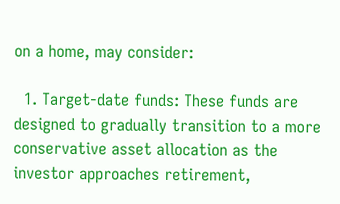on a home, may consider:

  1. Target-date funds: These funds are designed to gradually transition to a more conservative asset allocation as the investor approaches retirement,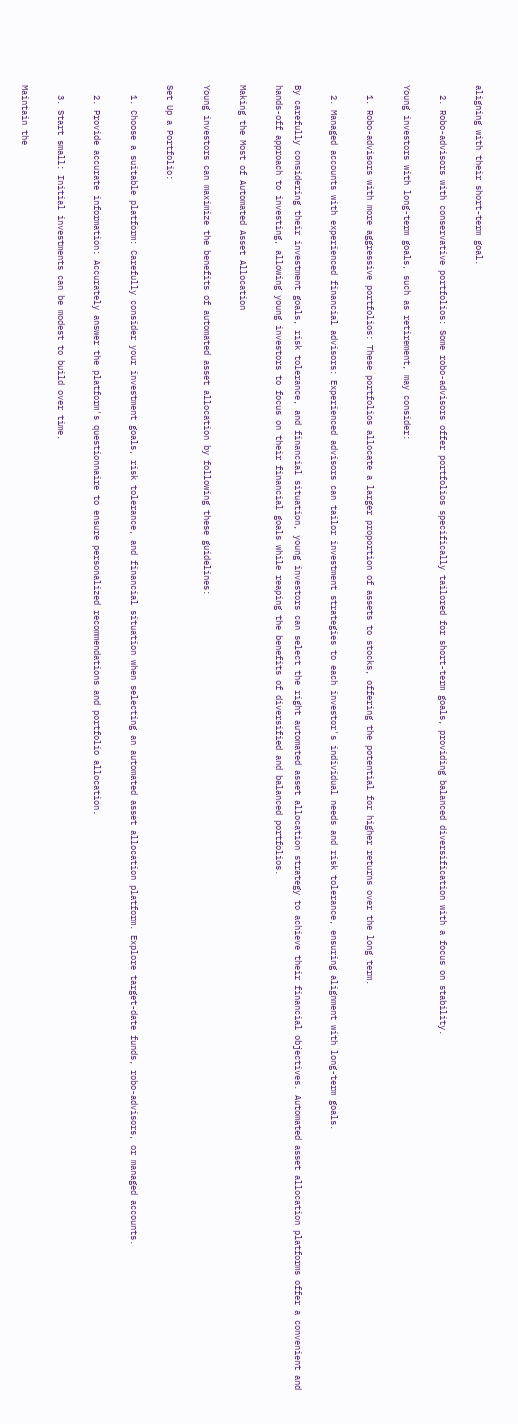aligning with their short-term goal.

  2. Robo-advisors with conservative portfolios: Some robo-advisors offer portfolios specifically tailored for short-term goals, providing balanced diversification with a focus on stability.

Young investors with long-term goals, such as retirement, may consider:

  1. Robo-advisors with more aggressive portfolios: These portfolios allocate a larger proportion of assets to stocks, offering the potential for higher returns over the long term.

  2. Managed accounts with experienced financial advisors: Experienced advisors can tailor investment strategies to each investor's individual needs and risk tolerance, ensuring alignment with long-term goals.

By carefully considering their investment goals, risk tolerance, and financial situation, young investors can select the right automated asset allocation strategy to achieve their financial objectives. Automated asset allocation platforms offer a convenient and hands-off approach to investing, allowing young investors to focus on their financial goals while reaping the benefits of diversified and balanced portfolios.

Making the Most of Automated Asset Allocation

Young investors can maximize the benefits of automated asset allocation by following these guidelines:

Set Up a Portfolio:

  1. Choose a suitable platform: Carefully consider your investment goals, risk tolerance, and financial situation when selecting an automated asset allocation platform. Explore target-date funds, robo-advisors, or managed accounts.

  2. Provide accurate information: Accurately answer the platform's questionnaire to ensure personalized recommendations and portfolio allocation.

  3. Start small: Initial investments can be modest to build over time.

Maintain the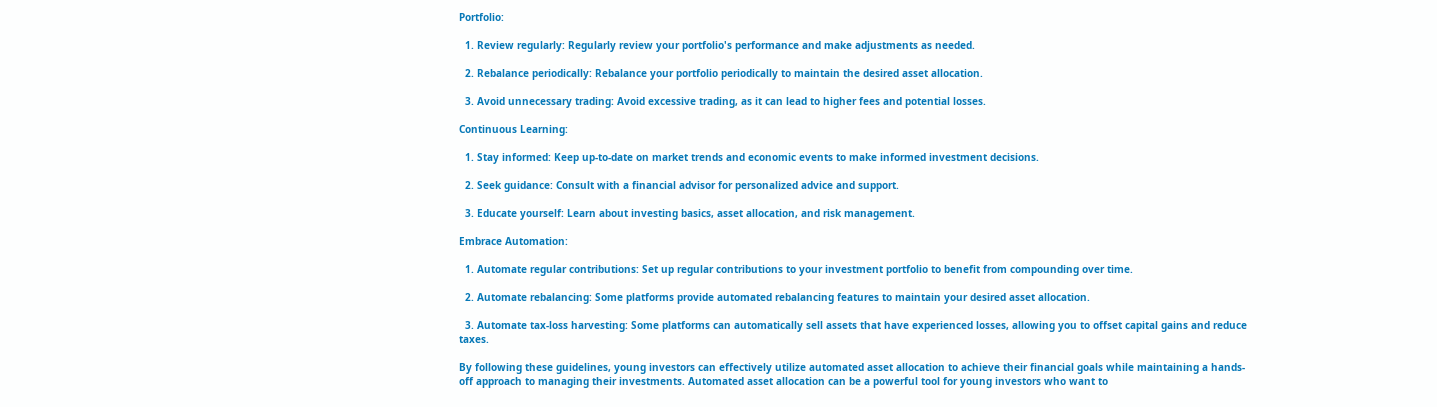Portfolio:

  1. Review regularly: Regularly review your portfolio's performance and make adjustments as needed.

  2. Rebalance periodically: Rebalance your portfolio periodically to maintain the desired asset allocation.

  3. Avoid unnecessary trading: Avoid excessive trading, as it can lead to higher fees and potential losses.

Continuous Learning:

  1. Stay informed: Keep up-to-date on market trends and economic events to make informed investment decisions.

  2. Seek guidance: Consult with a financial advisor for personalized advice and support.

  3. Educate yourself: Learn about investing basics, asset allocation, and risk management.

Embrace Automation:

  1. Automate regular contributions: Set up regular contributions to your investment portfolio to benefit from compounding over time.

  2. Automate rebalancing: Some platforms provide automated rebalancing features to maintain your desired asset allocation.

  3. Automate tax-loss harvesting: Some platforms can automatically sell assets that have experienced losses, allowing you to offset capital gains and reduce taxes.

By following these guidelines, young investors can effectively utilize automated asset allocation to achieve their financial goals while maintaining a hands-off approach to managing their investments. Automated asset allocation can be a powerful tool for young investors who want to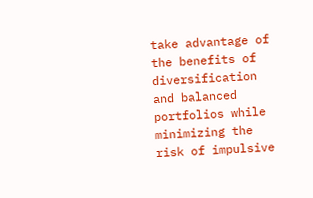take advantage of the benefits of diversification and balanced portfolios while minimizing the risk of impulsive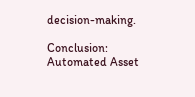decision-making.

Conclusion: Automated Asset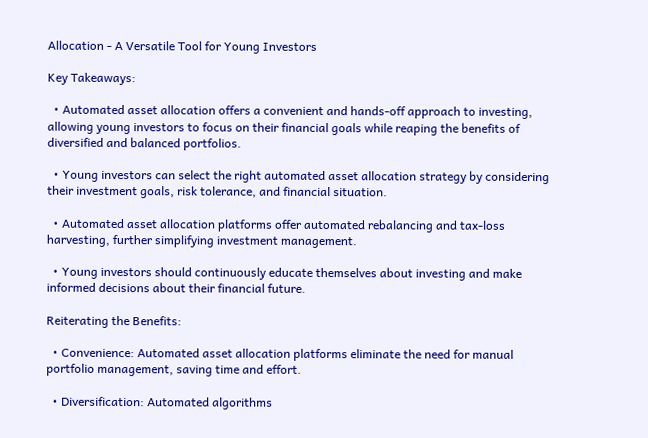Allocation - A Versatile Tool for Young Investors

Key Takeaways:

  • Automated asset allocation offers a convenient and hands-off approach to investing, allowing young investors to focus on their financial goals while reaping the benefits of diversified and balanced portfolios.

  • Young investors can select the right automated asset allocation strategy by considering their investment goals, risk tolerance, and financial situation.

  • Automated asset allocation platforms offer automated rebalancing and tax-loss harvesting, further simplifying investment management.

  • Young investors should continuously educate themselves about investing and make informed decisions about their financial future.

Reiterating the Benefits:

  • Convenience: Automated asset allocation platforms eliminate the need for manual portfolio management, saving time and effort.

  • Diversification: Automated algorithms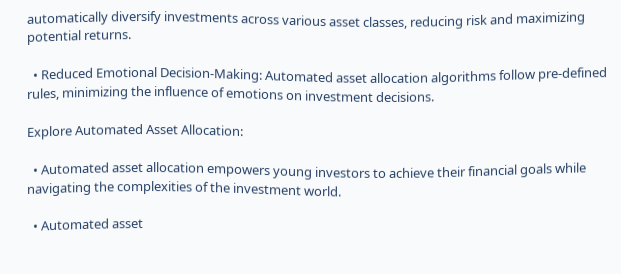automatically diversify investments across various asset classes, reducing risk and maximizing potential returns.

  • Reduced Emotional Decision-Making: Automated asset allocation algorithms follow pre-defined rules, minimizing the influence of emotions on investment decisions.

Explore Automated Asset Allocation:

  • Automated asset allocation empowers young investors to achieve their financial goals while navigating the complexities of the investment world.

  • Automated asset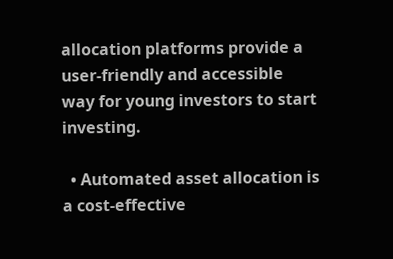allocation platforms provide a user-friendly and accessible way for young investors to start investing.

  • Automated asset allocation is a cost-effective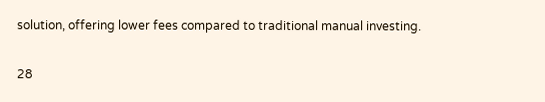solution, offering lower fees compared to traditional manual investing.

28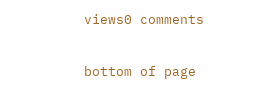views0 comments


bottom of page